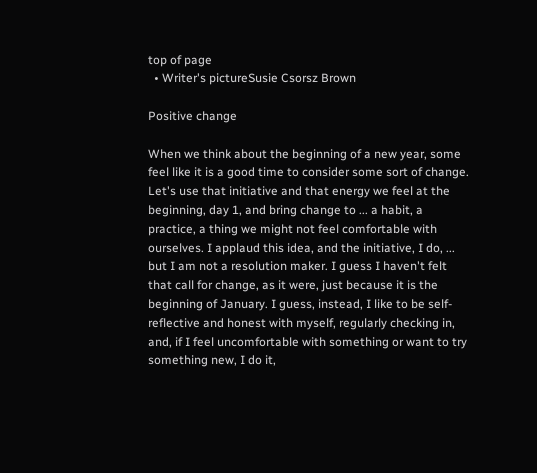top of page
  • Writer's pictureSusie Csorsz Brown

Positive change

When we think about the beginning of a new year, some feel like it is a good time to consider some sort of change. Let's use that initiative and that energy we feel at the beginning, day 1, and bring change to ... a habit, a practice, a thing we might not feel comfortable with ourselves. I applaud this idea, and the initiative, I do, ... but I am not a resolution maker. I guess I haven't felt that call for change, as it were, just because it is the beginning of January. I guess, instead, I like to be self-reflective and honest with myself, regularly checking in, and, if I feel uncomfortable with something or want to try something new, I do it,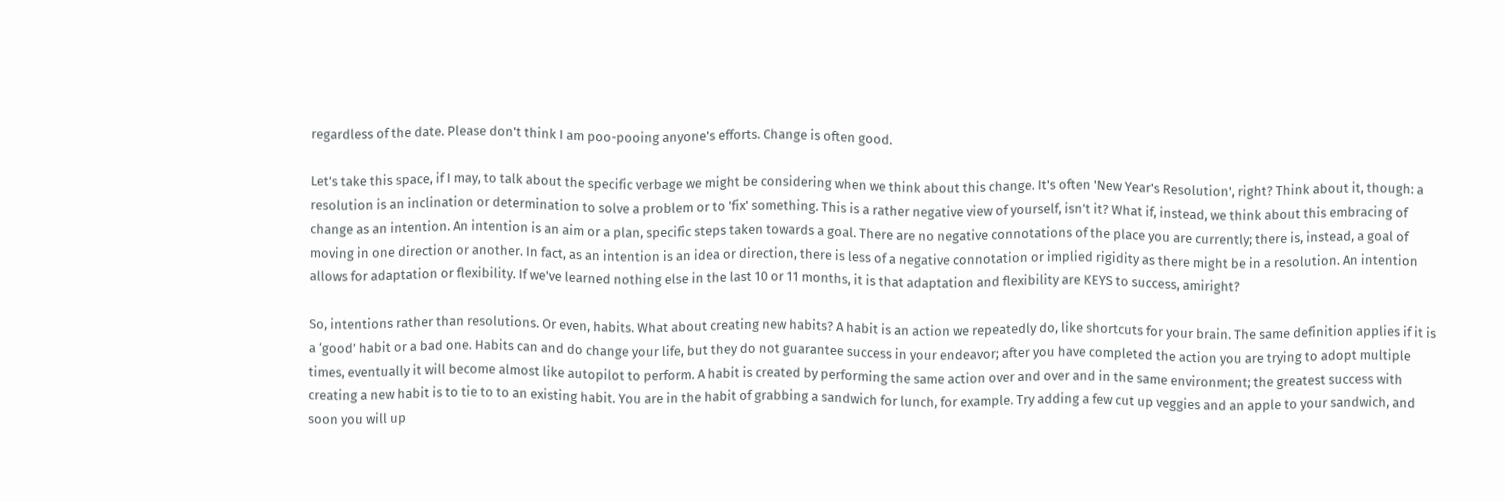regardless of the date. Please don't think I am poo-pooing anyone's efforts. Change is often good.

Let’s take this space, if I may, to talk about the specific verbage we might be considering when we think about this change. It's often 'New Year's Resolution', right? Think about it, though: a resolution is an inclination or determination to solve a problem or to 'fix' something. This is a rather negative view of yourself, isn’t it? What if, instead, we think about this embracing of change as an intention. An intention is an aim or a plan, specific steps taken towards a goal. There are no negative connotations of the place you are currently; there is, instead, a goal of moving in one direction or another. In fact, as an intention is an idea or direction, there is less of a negative connotation or implied rigidity as there might be in a resolution. An intention allows for adaptation or flexibility. If we've learned nothing else in the last 10 or 11 months, it is that adaptation and flexibility are KEYS to success, amiright?

So, intentions rather than resolutions. Or even, habits. What about creating new habits? A habit is an action we repeatedly do, like shortcuts for your brain. The same definition applies if it is a ‘good’ habit or a bad one. Habits can and do change your life, but they do not guarantee success in your endeavor; after you have completed the action you are trying to adopt multiple times, eventually it will become almost like autopilot to perform. A habit is created by performing the same action over and over and in the same environment; the greatest success with creating a new habit is to tie to to an existing habit. You are in the habit of grabbing a sandwich for lunch, for example. Try adding a few cut up veggies and an apple to your sandwich, and soon you will up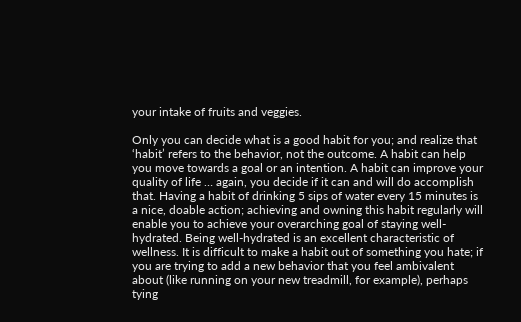your intake of fruits and veggies.

Only you can decide what is a good habit for you; and realize that ‘habit’ refers to the behavior, not the outcome. A habit can help you move towards a goal or an intention. A habit can improve your quality of life … again, you decide if it can and will do accomplish that. Having a habit of drinking 5 sips of water every 15 minutes is a nice, doable action; achieving and owning this habit regularly will enable you to achieve your overarching goal of staying well-hydrated. Being well-hydrated is an excellent characteristic of wellness. It is difficult to make a habit out of something you hate; if you are trying to add a new behavior that you feel ambivalent about (like running on your new treadmill, for example), perhaps tying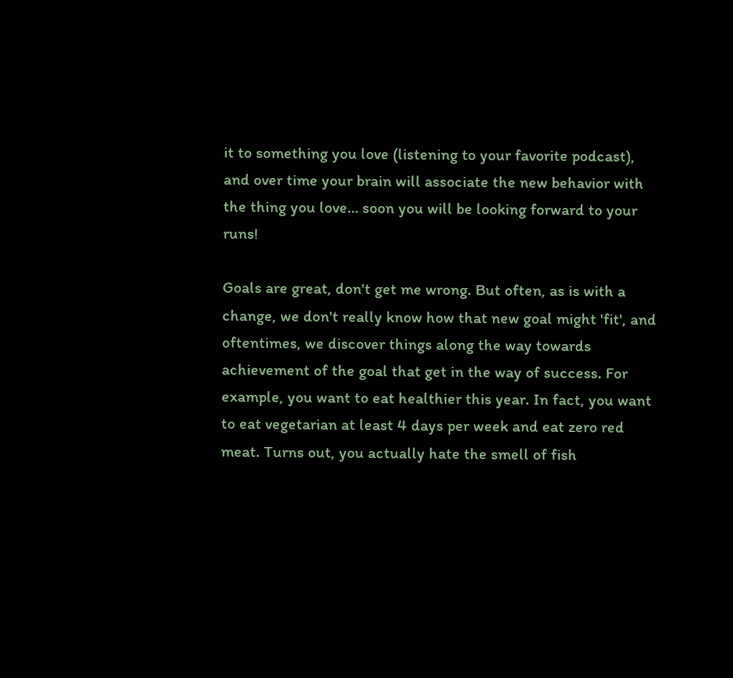it to something you love (listening to your favorite podcast), and over time your brain will associate the new behavior with the thing you love… soon you will be looking forward to your runs!

Goals are great, don't get me wrong. But often, as is with a change, we don't really know how that new goal might 'fit', and oftentimes, we discover things along the way towards achievement of the goal that get in the way of success. For example, you want to eat healthier this year. In fact, you want to eat vegetarian at least 4 days per week and eat zero red meat. Turns out, you actually hate the smell of fish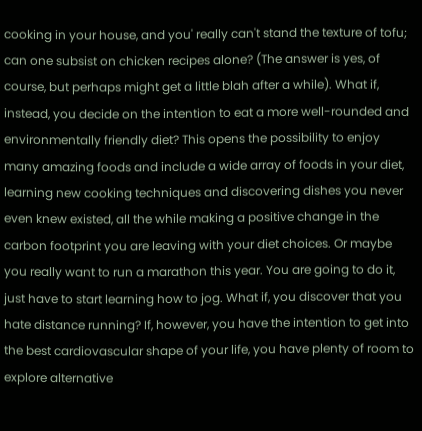cooking in your house, and you' really can't stand the texture of tofu; can one subsist on chicken recipes alone? (The answer is yes, of course, but perhaps might get a little blah after a while). What if, instead, you decide on the intention to eat a more well-rounded and environmentally friendly diet? This opens the possibility to enjoy many amazing foods and include a wide array of foods in your diet, learning new cooking techniques and discovering dishes you never even knew existed, all the while making a positive change in the carbon footprint you are leaving with your diet choices. Or maybe you really want to run a marathon this year. You are going to do it, just have to start learning how to jog. What if, you discover that you hate distance running? If, however, you have the intention to get into the best cardiovascular shape of your life, you have plenty of room to explore alternative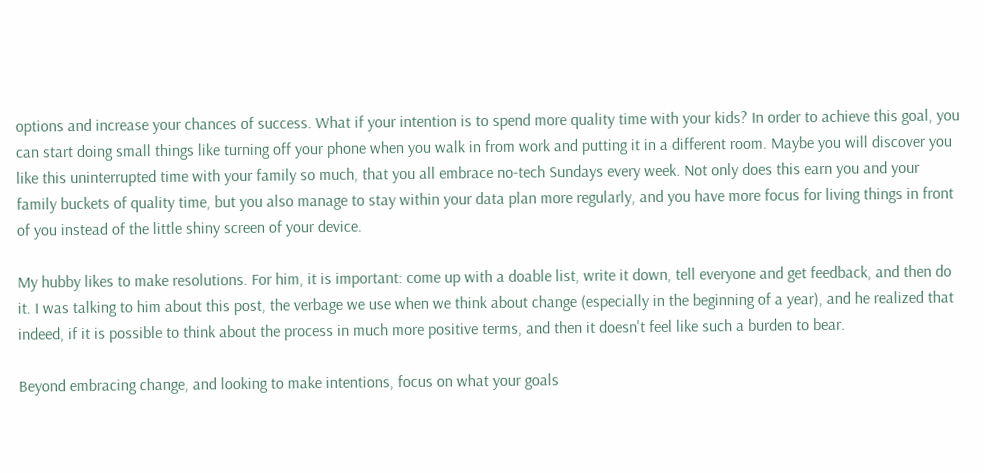options and increase your chances of success. What if your intention is to spend more quality time with your kids? In order to achieve this goal, you can start doing small things like turning off your phone when you walk in from work and putting it in a different room. Maybe you will discover you like this uninterrupted time with your family so much, that you all embrace no-tech Sundays every week. Not only does this earn you and your family buckets of quality time, but you also manage to stay within your data plan more regularly, and you have more focus for living things in front of you instead of the little shiny screen of your device.

My hubby likes to make resolutions. For him, it is important: come up with a doable list, write it down, tell everyone and get feedback, and then do it. I was talking to him about this post, the verbage we use when we think about change (especially in the beginning of a year), and he realized that indeed, if it is possible to think about the process in much more positive terms, and then it doesn't feel like such a burden to bear.

Beyond embracing change, and looking to make intentions, focus on what your goals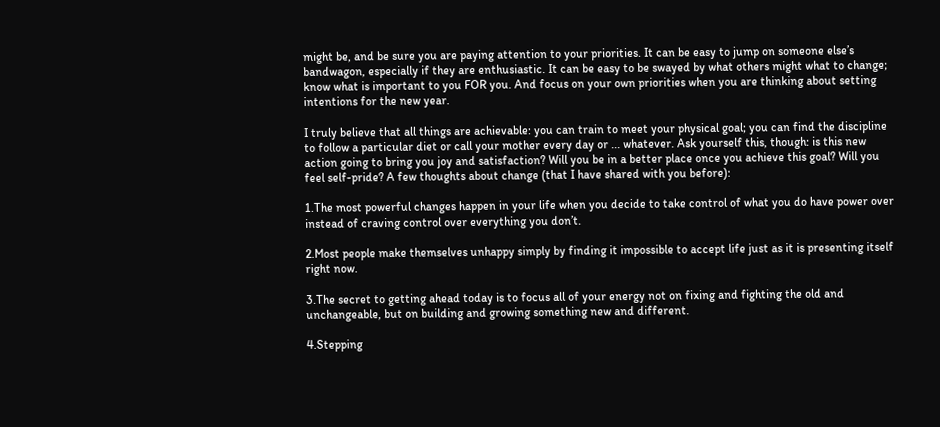might be, and be sure you are paying attention to your priorities. It can be easy to jump on someone else’s bandwagon, especially if they are enthusiastic. It can be easy to be swayed by what others might what to change; know what is important to you FOR you. And focus on your own priorities when you are thinking about setting intentions for the new year.

I truly believe that all things are achievable: you can train to meet your physical goal; you can find the discipline to follow a particular diet or call your mother every day or ... whatever. Ask yourself this, though: is this new action going to bring you joy and satisfaction? Will you be in a better place once you achieve this goal? Will you feel self-pride? A few thoughts about change (that I have shared with you before):

1.The most powerful changes happen in your life when you decide to take control of what you do have power over instead of craving control over everything you don’t.

2.Most people make themselves unhappy simply by finding it impossible to accept life just as it is presenting itself right now.

3.The secret to getting ahead today is to focus all of your energy not on fixing and fighting the old and unchangeable, but on building and growing something new and different.

4.Stepping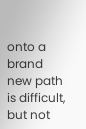onto a brand new path is difficult, but not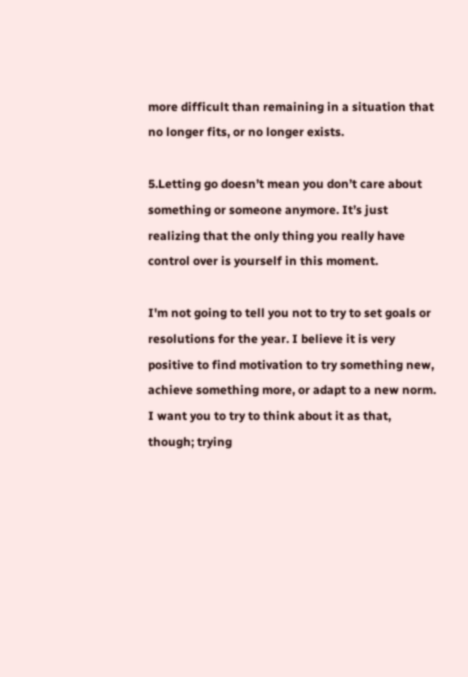more difficult than remaining in a situation that no longer fits, or no longer exists.

5.Letting go doesn’t mean you don’t care about something or someone anymore. It’s just realizing that the only thing you really have control over is yourself in this moment.

I'm not going to tell you not to try to set goals or resolutions for the year. I believe it is very positive to find motivation to try something new, achieve something more, or adapt to a new norm. I want you to try to think about it as that, though; trying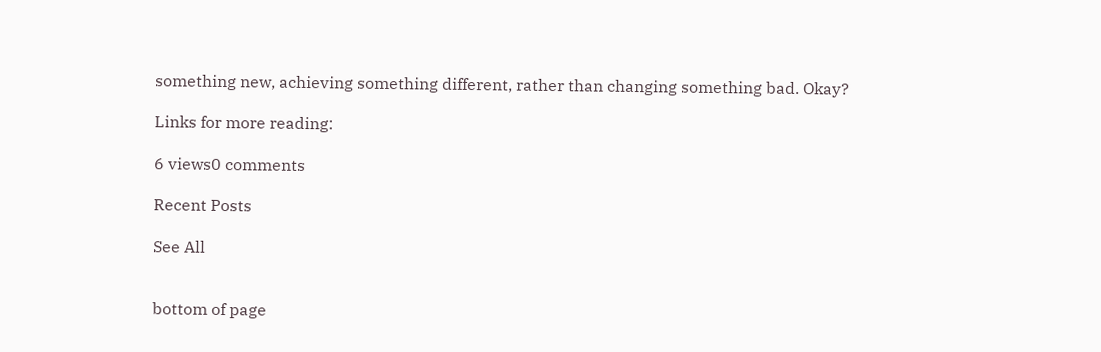something new, achieving something different, rather than changing something bad. Okay?

Links for more reading:

6 views0 comments

Recent Posts

See All


bottom of page